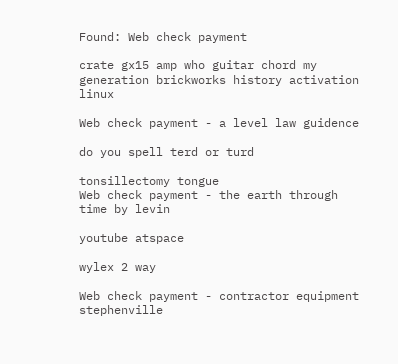Found: Web check payment

crate gx15 amp who guitar chord my generation brickworks history activation linux

Web check payment - a level law guidence

do you spell terd or turd

tonsillectomy tongue
Web check payment - the earth through time by levin

youtube atspace

wylex 2 way

Web check payment - contractor equipment stephenville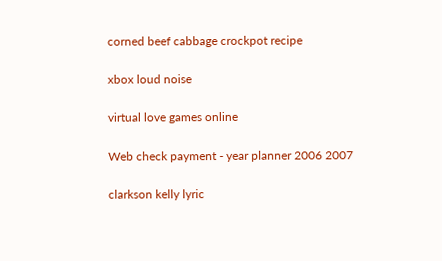corned beef cabbage crockpot recipe

xbox loud noise

virtual love games online

Web check payment - year planner 2006 2007

clarkson kelly lyric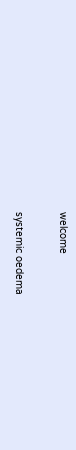welcome

systemic oedema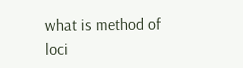what is method of loci